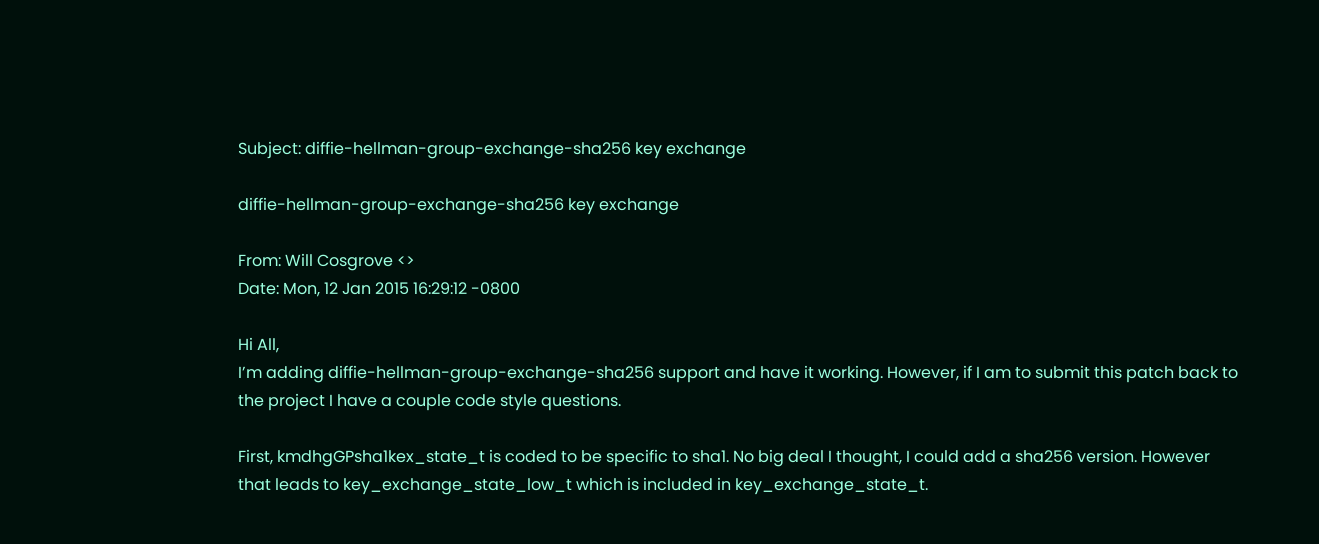Subject: diffie-hellman-group-exchange-sha256 key exchange

diffie-hellman-group-exchange-sha256 key exchange

From: Will Cosgrove <>
Date: Mon, 12 Jan 2015 16:29:12 -0800

Hi All,
I’m adding diffie-hellman-group-exchange-sha256 support and have it working. However, if I am to submit this patch back to the project I have a couple code style questions.

First, kmdhgGPsha1kex_state_t is coded to be specific to sha1. No big deal I thought, I could add a sha256 version. However that leads to key_exchange_state_low_t which is included in key_exchange_state_t.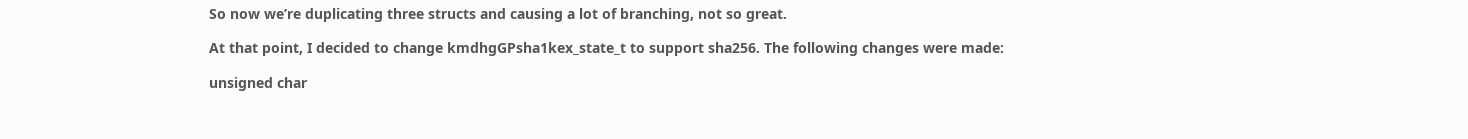So now we’re duplicating three structs and causing a lot of branching, not so great.

At that point, I decided to change kmdhgGPsha1kex_state_t to support sha256. The following changes were made:

unsigned char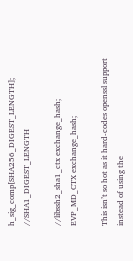h_sig_comp[SHA256_DIGEST_LENGTH]; //SHA1_DIGEST_LENGTH

//libssh2_sha1_ctx exchange_hash;
EVP_MD_CTX exchange_hash;

This isn’t so hot as it hard-codes openssl support instead of using the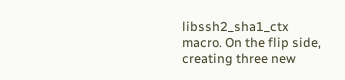libssh2_sha1_ctx macro. On the flip side, creating three new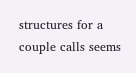structures for a couple calls seems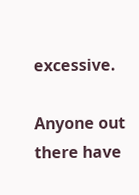excessive.

Anyone out there have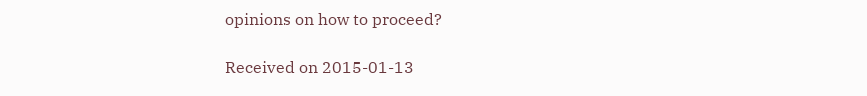opinions on how to proceed?

Received on 2015-01-13